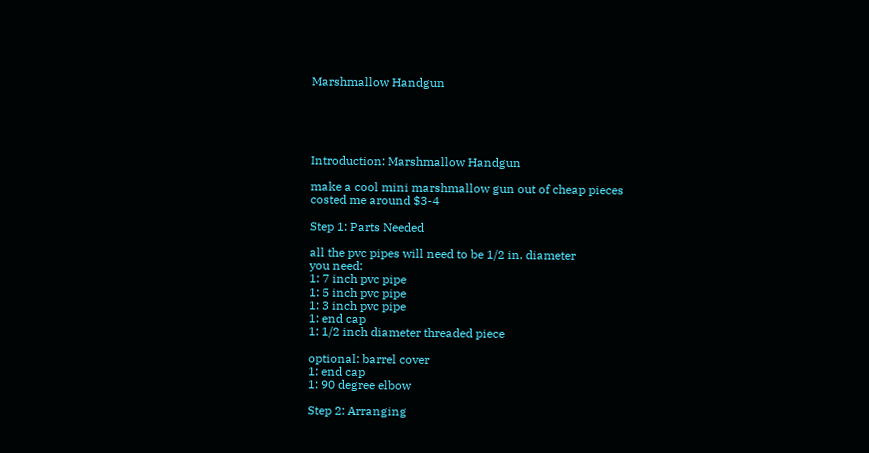Marshmallow Handgun





Introduction: Marshmallow Handgun

make a cool mini marshmallow gun out of cheap pieces
costed me around $3-4

Step 1: Parts Needed

all the pvc pipes will need to be 1/2 in. diameter
you need:
1: 7 inch pvc pipe
1: 5 inch pvc pipe
1: 3 inch pvc pipe
1: end cap
1: 1/2 inch diameter threaded piece

optional: barrel cover
1: end cap
1: 90 degree elbow

Step 2: Arranging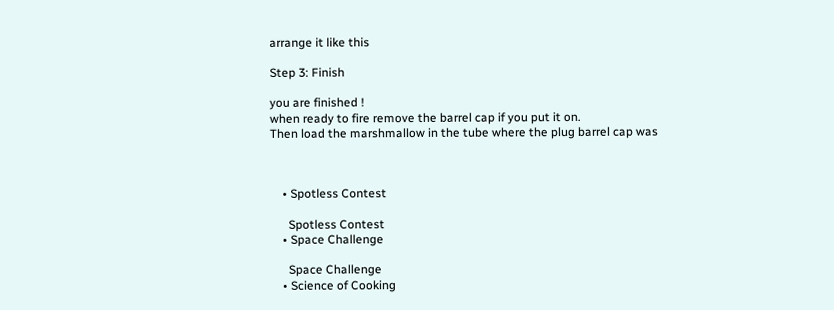arrange it like this

Step 3: Finish

you are finished !
when ready to fire remove the barrel cap if you put it on.
Then load the marshmallow in the tube where the plug barrel cap was



    • Spotless Contest

      Spotless Contest
    • Space Challenge

      Space Challenge
    • Science of Cooking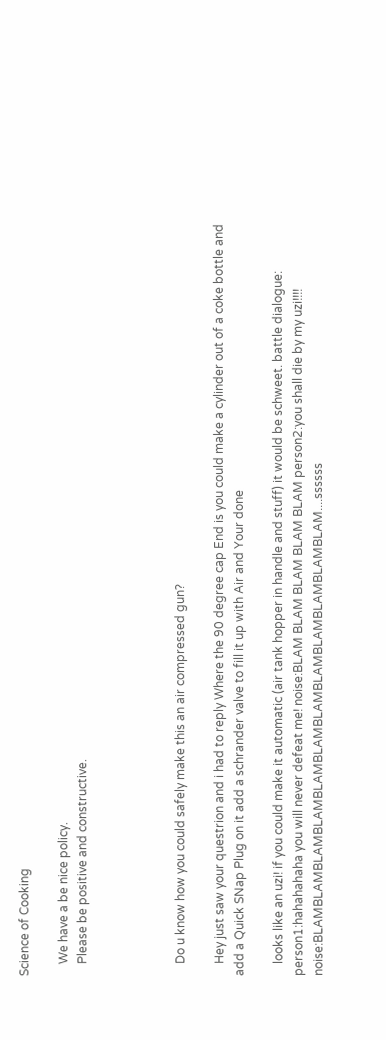Science of Cooking

    We have a be nice policy.
    Please be positive and constructive.




    Do u know how you could safely make this an air compressed gun?

    Hey just saw your questrion and i had to reply Where the 90 degree cap End is you could make a cylinder out of a coke bottle and add a Quick SNap Plug on it add a schrander valve to fill it up with Air and Your done

    looks like an uzi! if you could make it automatic (air tank hopper in handle and stuff) it would be schweet. battle dialogue: person1:hahahahaha you will never defeat me! noise:BLAM BLAM BLAM BLAM BLAM person2:you shall die by my uzi!!!! noise:BLAMBLAMBLAMBLAMBLAMBLAMBLAMBLAMBLAMBLAMBLAMBLAM....ssssss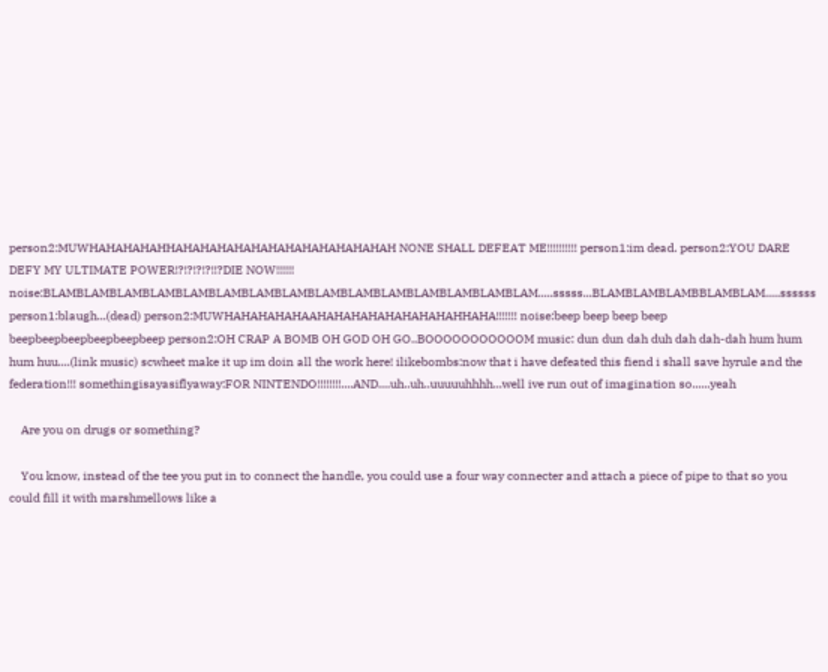person2:MUWHAHAHAHAHHAHAHAHAHAHAHAHAHAHAHAHAHAH NONE SHALL DEFEAT ME!!!!!!!!!! person1:im dead. person2:YOU DARE DEFY MY ULTIMATE POWER!?!?!?!?!!?DIE NOW!!!!!! noise:BLAMBLAMBLAMBLAMBLAMBLAMBLAMBLAMBLAMBLAMBLAMBLAMBLAMBLAMBLAM.....sssss...BLAMBLAMBLAMBBLAMBLAM.....ssssss person1:blaugh...(dead) person2:MUWHAHAHAHAHAAHAHAHAHAHAHAHAHAHHAHA!!!!!!! noise:beep beep beep beep beepbeepbeepbeepbeepbeep person2:OH CRAP A BOMB OH GOD OH GO..BOOOOOOOOOOOM music: dun dun dah duh dah dah-dah hum hum hum huu....(link music) scwheet make it up im doin all the work here! ilikebombs:now that i have defeated this fiend i shall save hyrule and the federation!!! somethingisayasiflyaway:FOR NINTENDO!!!!!!!!....AND....uh..uh..uuuuuhhhh...well ive run out of imagination so......yeah

    Are you on drugs or something?

    You know, instead of the tee you put in to connect the handle, you could use a four way connecter and attach a piece of pipe to that so you could fill it with marshmellows like a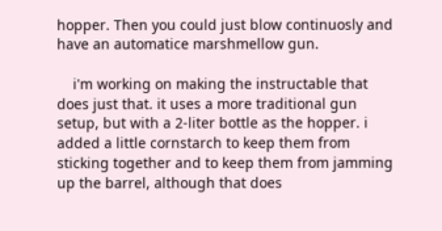hopper. Then you could just blow continuosly and have an automatice marshmellow gun.

    i'm working on making the instructable that does just that. it uses a more traditional gun setup, but with a 2-liter bottle as the hopper. i added a little cornstarch to keep them from sticking together and to keep them from jamming up the barrel, although that does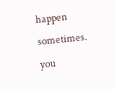happen sometimes. you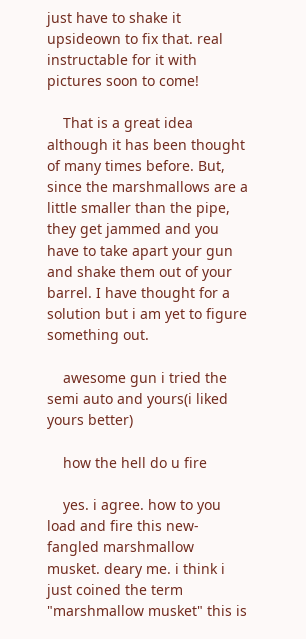just have to shake it upsideown to fix that. real instructable for it with pictures soon to come!

    That is a great idea although it has been thought of many times before. But, since the marshmallows are a little smaller than the pipe, they get jammed and you have to take apart your gun and shake them out of your barrel. I have thought for a solution but i am yet to figure something out.

    awesome gun i tried the semi auto and yours(i liked yours better)

    how the hell do u fire

    yes. i agree. how to you load and fire this new-fangled marshmallow musket. deary me. i think i just coined the term "marshmallow musket" this is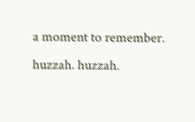a moment to remember. huzzah. huzzah.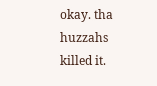okay. tha huzzahs killed it.